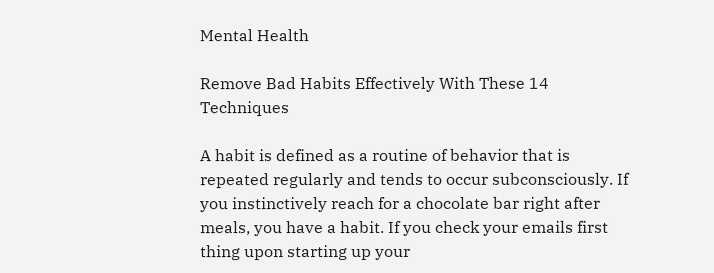Mental Health

Remove Bad Habits Effectively With These 14 Techniques

A habit is defined as a routine of behavior that is repeated regularly and tends to occur subconsciously. If you instinctively reach for a chocolate bar right after meals, you have a habit. If you check your emails first thing upon starting up your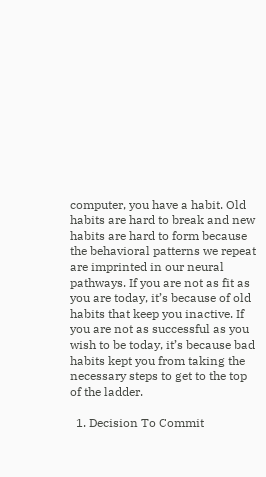computer, you have a habit. Old habits are hard to break and new habits are hard to form because the behavioral patterns we repeat are imprinted in our neural pathways. If you are not as fit as you are today, it’s because of old habits that keep you inactive. If you are not as successful as you wish to be today, it’s because bad habits kept you from taking the necessary steps to get to the top of the ladder.

  1. Decision To Commit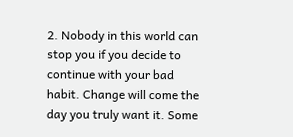2. Nobody in this world can stop you if you decide to continue with your bad habit. Change will come the day you truly want it. Some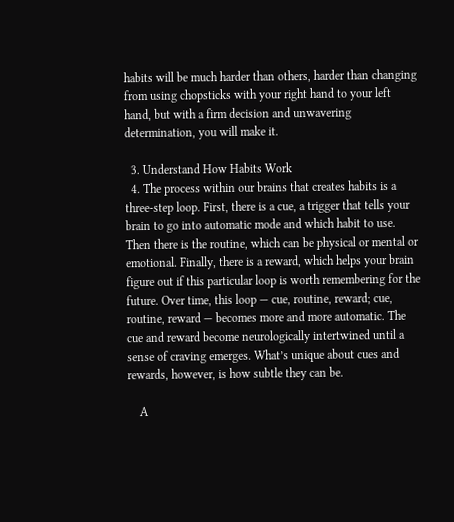habits will be much harder than others, harder than changing from using chopsticks with your right hand to your left hand, but with a firm decision and unwavering determination, you will make it.

  3. Understand How Habits Work
  4. The process within our brains that creates habits is a three-step loop. First, there is a cue, a trigger that tells your brain to go into automatic mode and which habit to use. Then there is the routine, which can be physical or mental or emotional. Finally, there is a reward, which helps your brain figure out if this particular loop is worth remembering for the future. Over time, this loop — cue, routine, reward; cue, routine, reward — becomes more and more automatic. The cue and reward become neurologically intertwined until a sense of craving emerges. What’s unique about cues and rewards, however, is how subtle they can be.

    A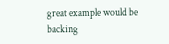great example would be backing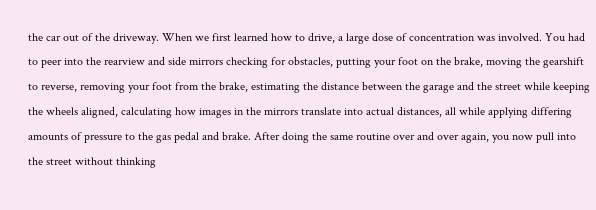the car out of the driveway. When we first learned how to drive, a large dose of concentration was involved. You had to peer into the rearview and side mirrors checking for obstacles, putting your foot on the brake, moving the gearshift to reverse, removing your foot from the brake, estimating the distance between the garage and the street while keeping the wheels aligned, calculating how images in the mirrors translate into actual distances, all while applying differing amounts of pressure to the gas pedal and brake. After doing the same routine over and over again, you now pull into the street without thinking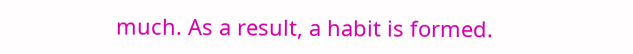much. As a result, a habit is formed.